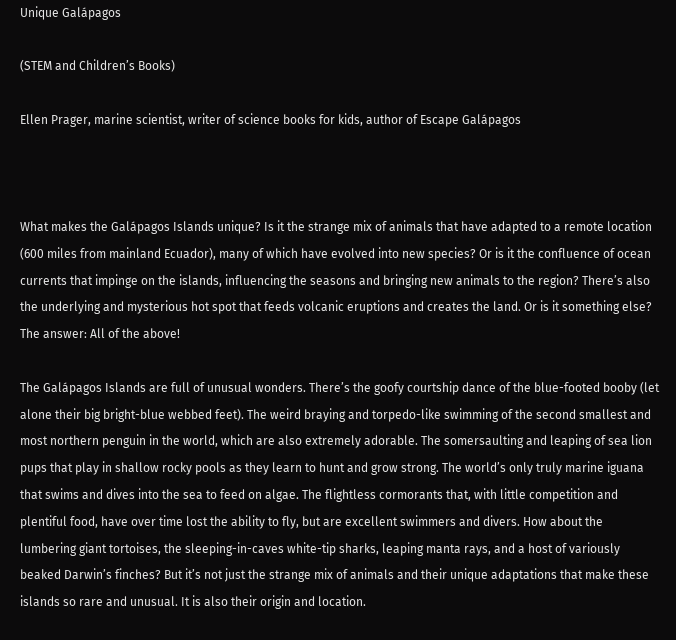Unique Galápagos

(STEM and Children’s Books)

Ellen Prager, marine scientist, writer of science books for kids, author of Escape Galápagos



What makes the Galápagos Islands unique? Is it the strange mix of animals that have adapted to a remote location (600 miles from mainland Ecuador), many of which have evolved into new species? Or is it the confluence of ocean currents that impinge on the islands, influencing the seasons and bringing new animals to the region? There’s also the underlying and mysterious hot spot that feeds volcanic eruptions and creates the land. Or is it something else? The answer: All of the above!

The Galápagos Islands are full of unusual wonders. There’s the goofy courtship dance of the blue-footed booby (let alone their big bright-blue webbed feet). The weird braying and torpedo-like swimming of the second smallest and most northern penguin in the world, which are also extremely adorable. The somersaulting and leaping of sea lion pups that play in shallow rocky pools as they learn to hunt and grow strong. The world’s only truly marine iguana that swims and dives into the sea to feed on algae. The flightless cormorants that, with little competition and plentiful food, have over time lost the ability to fly, but are excellent swimmers and divers. How about the lumbering giant tortoises, the sleeping-in-caves white-tip sharks, leaping manta rays, and a host of variously beaked Darwin’s finches? But it’s not just the strange mix of animals and their unique adaptations that make these islands so rare and unusual. It is also their origin and location.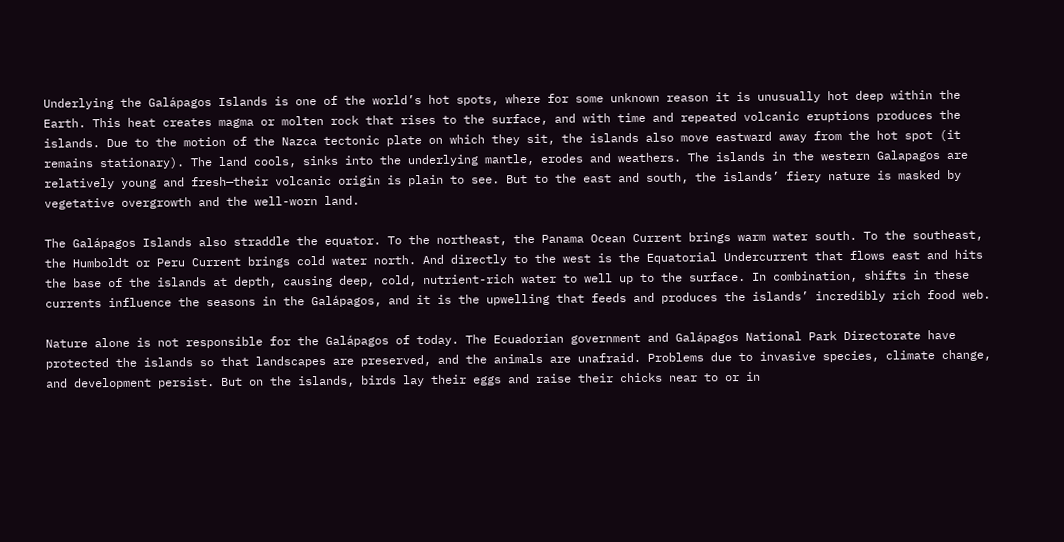Underlying the Galápagos Islands is one of the world’s hot spots, where for some unknown reason it is unusually hot deep within the Earth. This heat creates magma or molten rock that rises to the surface, and with time and repeated volcanic eruptions produces the islands. Due to the motion of the Nazca tectonic plate on which they sit, the islands also move eastward away from the hot spot (it remains stationary). The land cools, sinks into the underlying mantle, erodes and weathers. The islands in the western Galapagos are relatively young and fresh—their volcanic origin is plain to see. But to the east and south, the islands’ fiery nature is masked by vegetative overgrowth and the well-worn land.

The Galápagos Islands also straddle the equator. To the northeast, the Panama Ocean Current brings warm water south. To the southeast, the Humboldt or Peru Current brings cold water north. And directly to the west is the Equatorial Undercurrent that flows east and hits the base of the islands at depth, causing deep, cold, nutrient-rich water to well up to the surface. In combination, shifts in these currents influence the seasons in the Galápagos, and it is the upwelling that feeds and produces the islands’ incredibly rich food web.

Nature alone is not responsible for the Galápagos of today. The Ecuadorian government and Galápagos National Park Directorate have protected the islands so that landscapes are preserved, and the animals are unafraid. Problems due to invasive species, climate change, and development persist. But on the islands, birds lay their eggs and raise their chicks near to or in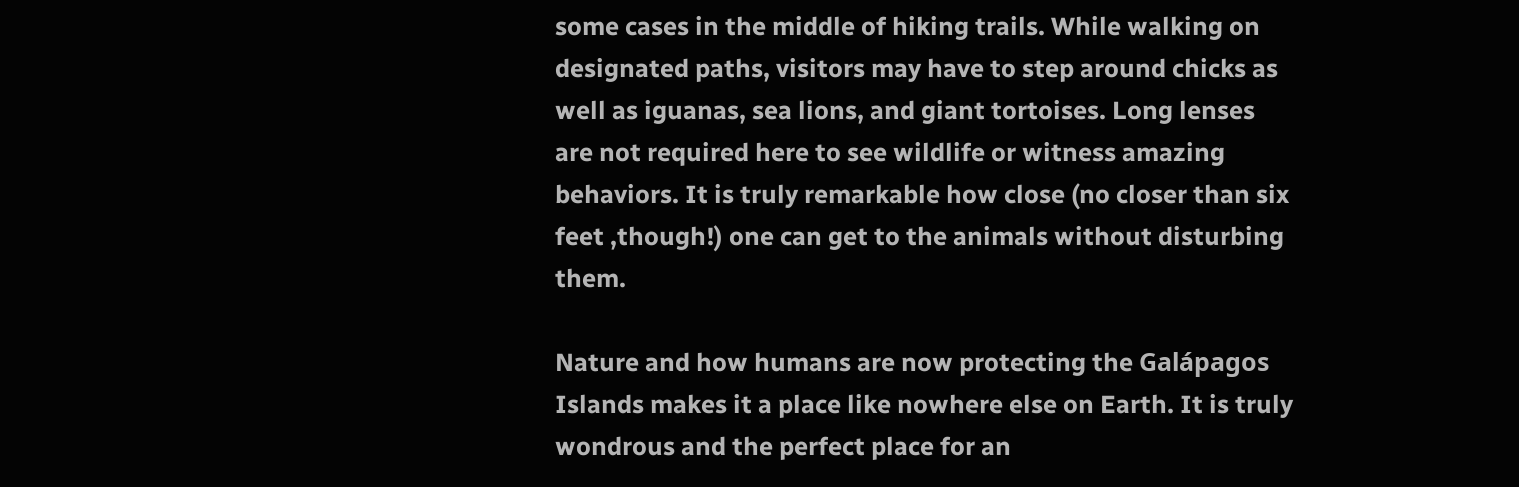some cases in the middle of hiking trails. While walking on designated paths, visitors may have to step around chicks as well as iguanas, sea lions, and giant tortoises. Long lenses are not required here to see wildlife or witness amazing behaviors. It is truly remarkable how close (no closer than six feet ,though!) one can get to the animals without disturbing them.

Nature and how humans are now protecting the Galápagos Islands makes it a place like nowhere else on Earth. It is truly wondrous and the perfect place for an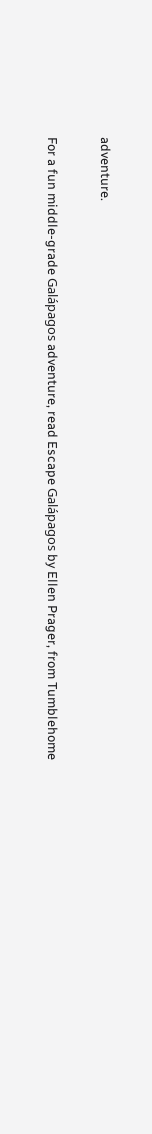adventure.

For a fun middle-grade Galápagos adventure, read Escape Galápagos by Ellen Prager, from Tumblehome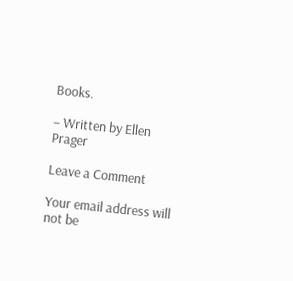Books.

– Written by Ellen Prager

Leave a Comment

Your email address will not be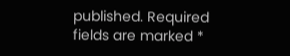published. Required fields are marked *